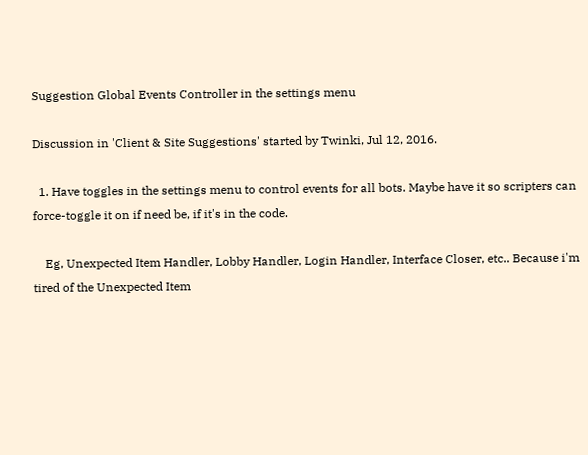Suggestion Global Events Controller in the settings menu

Discussion in 'Client & Site Suggestions' started by Twinki, Jul 12, 2016.

  1. Have toggles in the settings menu to control events for all bots. Maybe have it so scripters can force-toggle it on if need be, if it's in the code.

    Eg, Unexpected Item Handler, Lobby Handler, Login Handler, Interface Closer, etc.. Because i'm tired of the Unexpected Item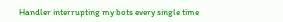Handler interrupting my bots every single time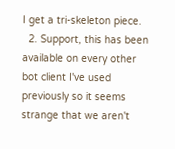I get a tri-skeleton piece.
  2. Support, this has been available on every other bot client I've used previously so it seems strange that we aren't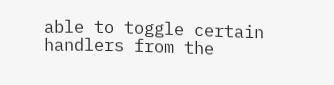able to toggle certain handlers from the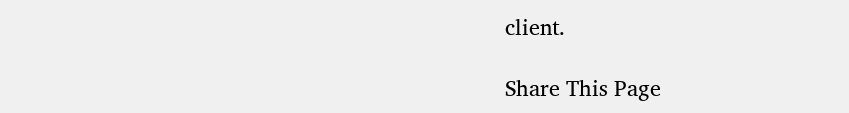client.

Share This Page